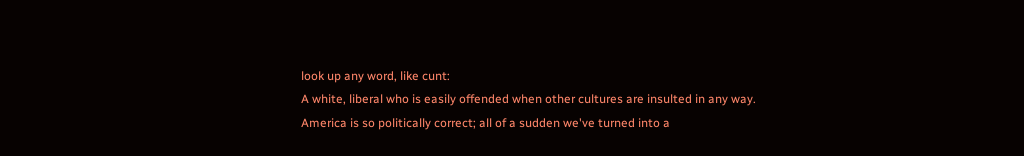look up any word, like cunt:
A white, liberal who is easily offended when other cultures are insulted in any way.
America is so politically correct; all of a sudden we've turned into a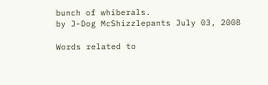bunch of whiberals.
by J-Dog McShizzlepants July 03, 2008

Words related to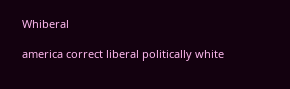Whiberal

america correct liberal politically white